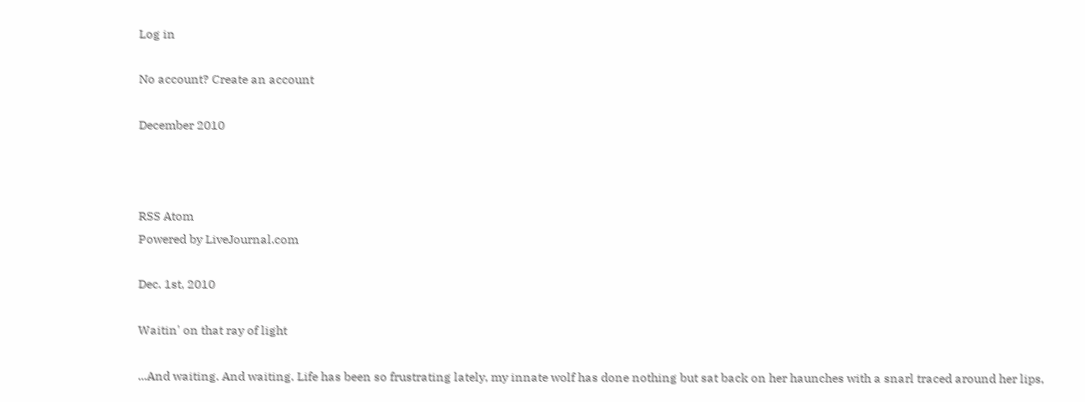Log in

No account? Create an account

December 2010



RSS Atom
Powered by LiveJournal.com

Dec. 1st, 2010

Waitin' on that ray of light

...And waiting. And waiting. Life has been so frustrating lately, my innate wolf has done nothing but sat back on her haunches with a snarl traced around her lips,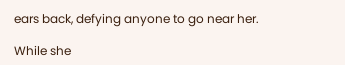ears back, defying anyone to go near her.

While she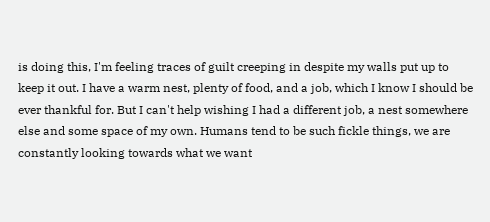is doing this, I'm feeling traces of guilt creeping in despite my walls put up to keep it out. I have a warm nest, plenty of food, and a job, which I know I should be ever thankful for. But I can't help wishing I had a different job, a nest somewhere else and some space of my own. Humans tend to be such fickle things, we are constantly looking towards what we want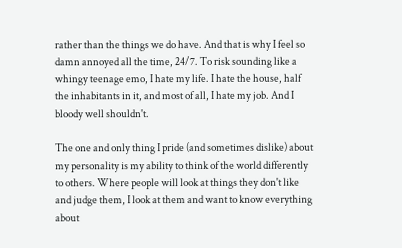rather than the things we do have. And that is why I feel so damn annoyed all the time, 24/7. To risk sounding like a whingy teenage emo, I hate my life. I hate the house, half the inhabitants in it, and most of all, I hate my job. And I bloody well shouldn't.

The one and only thing I pride (and sometimes dislike) about my personality is my ability to think of the world differently to others. Where people will look at things they don't like and judge them, I look at them and want to know everything about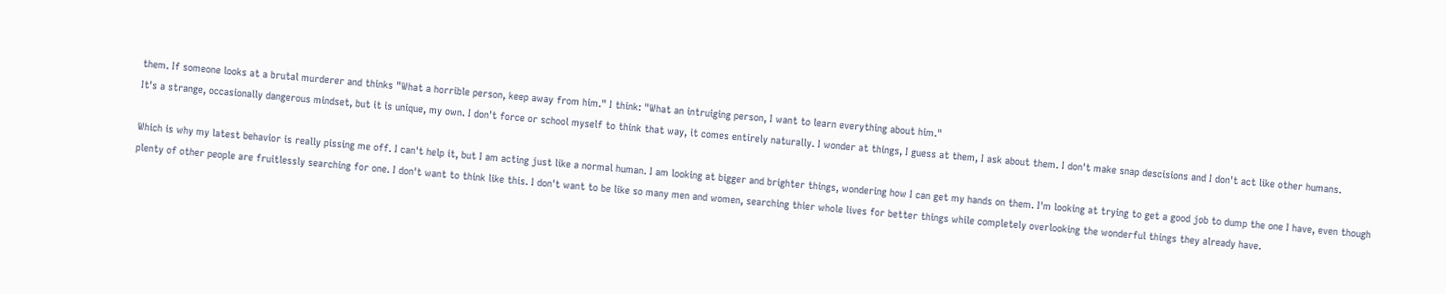them. If someone looks at a brutal murderer and thinks "What a horrible person, keep away from him." I think: "What an intruiging person, I want to learn everything about him."
It's a strange, occasionally dangerous mindset, but it is unique, my own. I don't force or school myself to think that way, it comes entirely naturally. I wonder at things, I guess at them, I ask about them. I don't make snap descisions and I don't act like other humans.

Which is why my latest behavior is really pissing me off. I can't help it, but I am acting just like a normal human. I am looking at bigger and brighter things, wondering how I can get my hands on them. I'm looking at trying to get a good job to dump the one I have, even though plenty of other people are fruitlessly searching for one. I don't want to think like this. I don't want to be like so many men and women, searching thier whole lives for better things while completely overlooking the wonderful things they already have.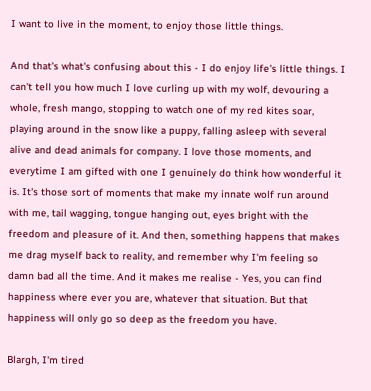I want to live in the moment, to enjoy those little things.

And that's what's confusing about this - I do enjoy life's little things. I can't tell you how much I love curling up with my wolf, devouring a whole, fresh mango, stopping to watch one of my red kites soar, playing around in the snow like a puppy, falling asleep with several alive and dead animals for company. I love those moments, and everytime I am gifted with one I genuinely do think how wonderful it is. It's those sort of moments that make my innate wolf run around with me, tail wagging, tongue hanging out, eyes bright with the freedom and pleasure of it. And then, something happens that makes me drag myself back to reality, and remember why I'm feeling so damn bad all the time. And it makes me realise - Yes, you can find happiness where ever you are, whatever that situation. But that happiness will only go so deep as the freedom you have.

Blargh, I'm tired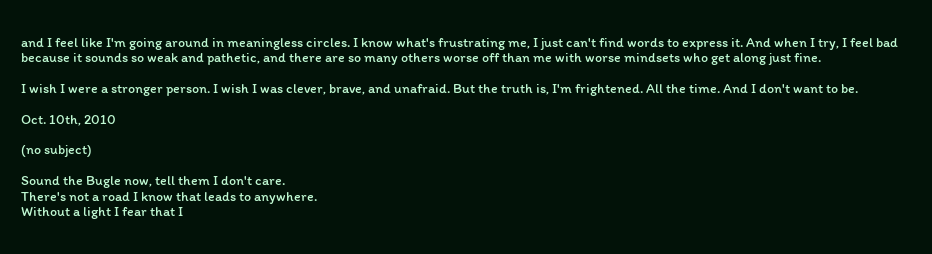and I feel like I'm going around in meaningless circles. I know what's frustrating me, I just can't find words to express it. And when I try, I feel bad because it sounds so weak and pathetic, and there are so many others worse off than me with worse mindsets who get along just fine.

I wish I were a stronger person. I wish I was clever, brave, and unafraid. But the truth is, I'm frightened. All the time. And I don't want to be.

Oct. 10th, 2010

(no subject)

Sound the Bugle now, tell them I don't care.
There's not a road I know that leads to anywhere.
Without a light I fear that I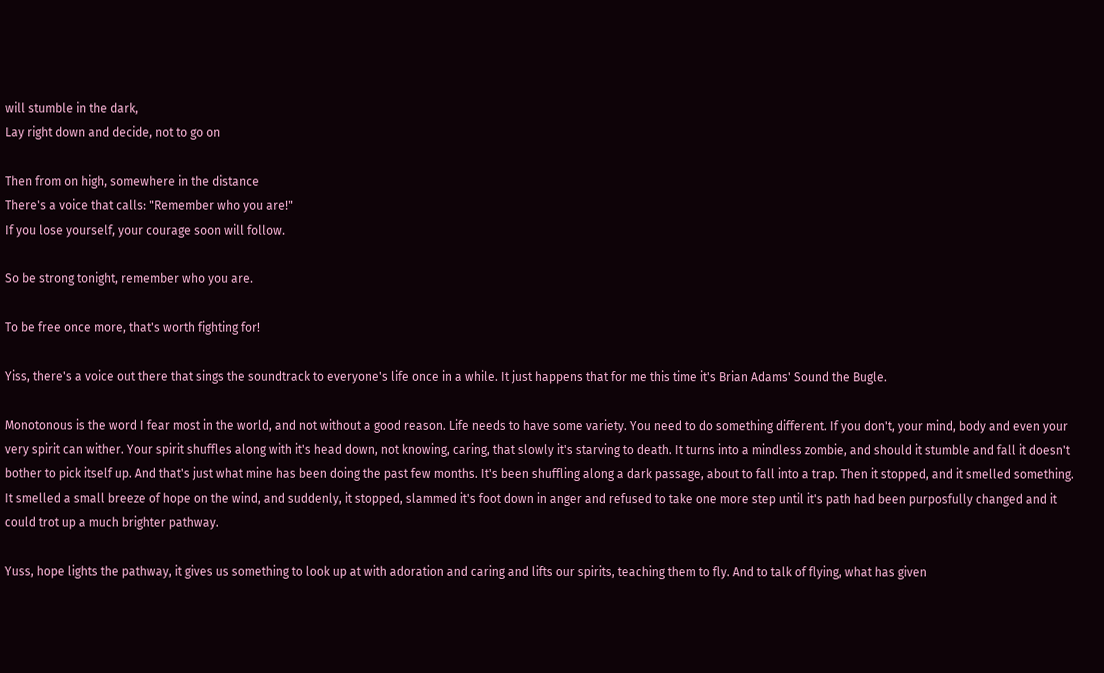will stumble in the dark,
Lay right down and decide, not to go on

Then from on high, somewhere in the distance
There's a voice that calls: "Remember who you are!"
If you lose yourself, your courage soon will follow.

So be strong tonight, remember who you are.

To be free once more, that's worth fighting for!

Yiss, there's a voice out there that sings the soundtrack to everyone's life once in a while. It just happens that for me this time it's Brian Adams' Sound the Bugle.

Monotonous is the word I fear most in the world, and not without a good reason. Life needs to have some variety. You need to do something different. If you don't, your mind, body and even your very spirit can wither. Your spirit shuffles along with it's head down, not knowing, caring, that slowly it's starving to death. It turns into a mindless zombie, and should it stumble and fall it doesn't bother to pick itself up. And that's just what mine has been doing the past few months. It's been shuffling along a dark passage, about to fall into a trap. Then it stopped, and it smelled something. It smelled a small breeze of hope on the wind, and suddenly, it stopped, slammed it's foot down in anger and refused to take one more step until it's path had been purposfully changed and it could trot up a much brighter pathway.

Yuss, hope lights the pathway, it gives us something to look up at with adoration and caring and lifts our spirits, teaching them to fly. And to talk of flying, what has given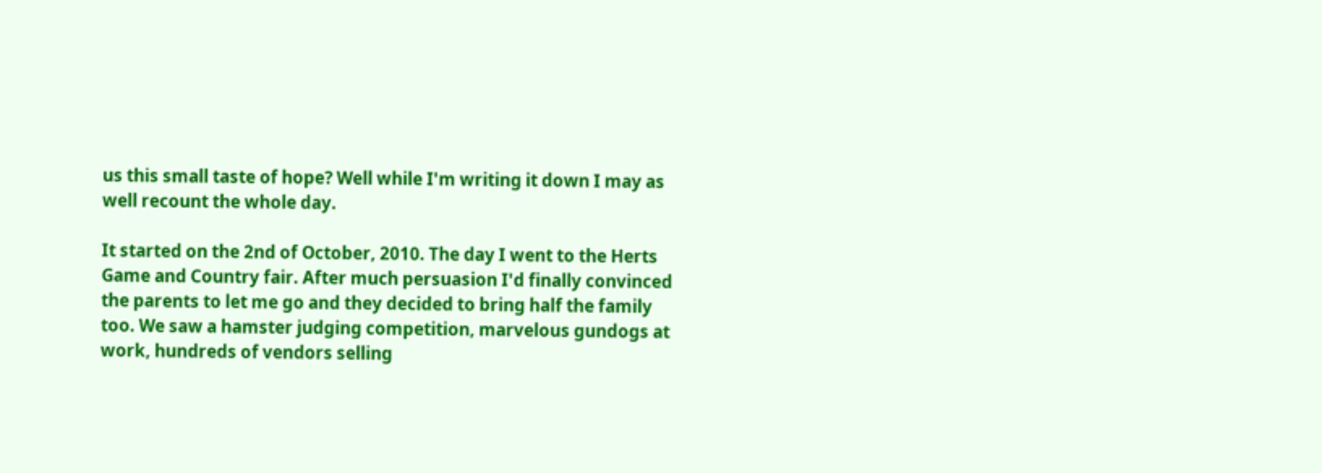us this small taste of hope? Well while I'm writing it down I may as well recount the whole day.

It started on the 2nd of October, 2010. The day I went to the Herts Game and Country fair. After much persuasion I'd finally convinced the parents to let me go and they decided to bring half the family too. We saw a hamster judging competition, marvelous gundogs at work, hundreds of vendors selling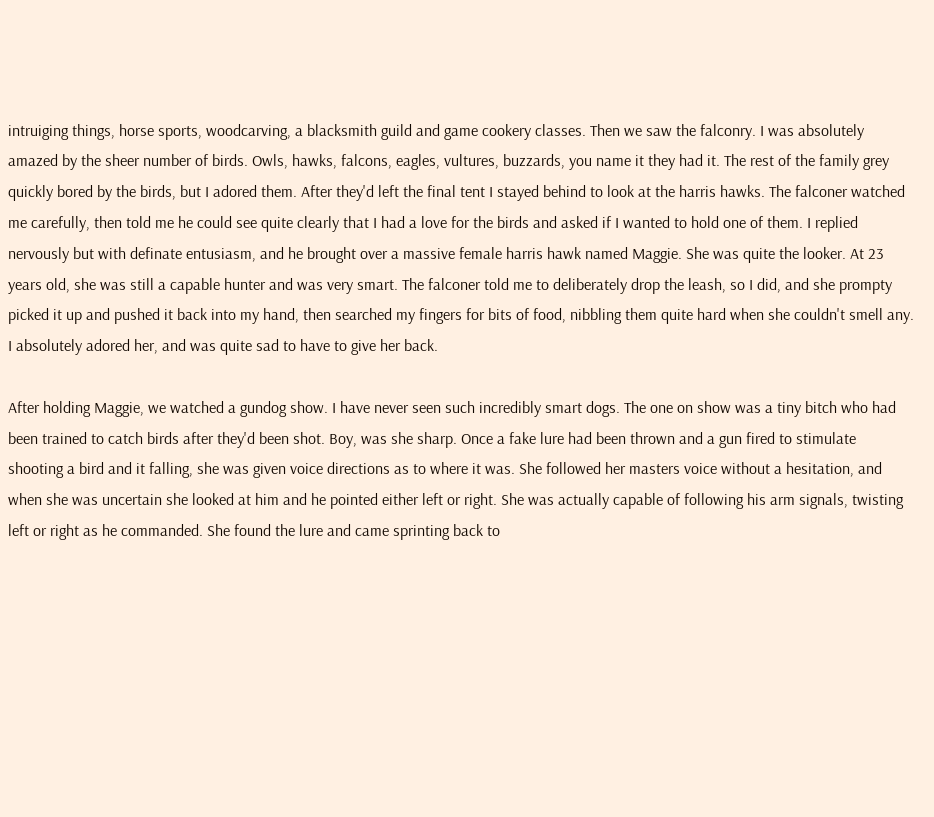intruiging things, horse sports, woodcarving, a blacksmith guild and game cookery classes. Then we saw the falconry. I was absolutely amazed by the sheer number of birds. Owls, hawks, falcons, eagles, vultures, buzzards, you name it they had it. The rest of the family grey quickly bored by the birds, but I adored them. After they'd left the final tent I stayed behind to look at the harris hawks. The falconer watched me carefully, then told me he could see quite clearly that I had a love for the birds and asked if I wanted to hold one of them. I replied nervously but with definate entusiasm, and he brought over a massive female harris hawk named Maggie. She was quite the looker. At 23 years old, she was still a capable hunter and was very smart. The falconer told me to deliberately drop the leash, so I did, and she prompty picked it up and pushed it back into my hand, then searched my fingers for bits of food, nibbling them quite hard when she couldn't smell any. I absolutely adored her, and was quite sad to have to give her back.

After holding Maggie, we watched a gundog show. I have never seen such incredibly smart dogs. The one on show was a tiny bitch who had been trained to catch birds after they'd been shot. Boy, was she sharp. Once a fake lure had been thrown and a gun fired to stimulate shooting a bird and it falling, she was given voice directions as to where it was. She followed her masters voice without a hesitation, and when she was uncertain she looked at him and he pointed either left or right. She was actually capable of following his arm signals, twisting left or right as he commanded. She found the lure and came sprinting back to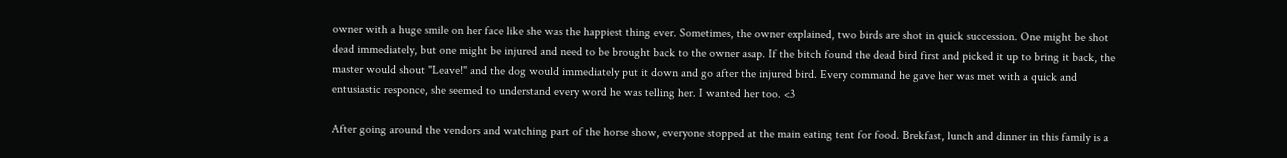owner with a huge smile on her face like she was the happiest thing ever. Sometimes, the owner explained, two birds are shot in quick succession. One might be shot dead immediately, but one might be injured and need to be brought back to the owner asap. If the bitch found the dead bird first and picked it up to bring it back, the master would shout "Leave!" and the dog would immediately put it down and go after the injured bird. Every command he gave her was met with a quick and entusiastic responce, she seemed to understand every word he was telling her. I wanted her too. <3

After going around the vendors and watching part of the horse show, everyone stopped at the main eating tent for food. Brekfast, lunch and dinner in this family is a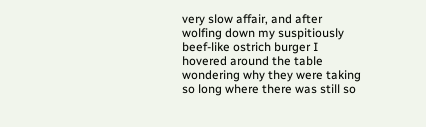very slow affair, and after wolfing down my suspitiously beef-like ostrich burger I hovered around the table wondering why they were taking so long where there was still so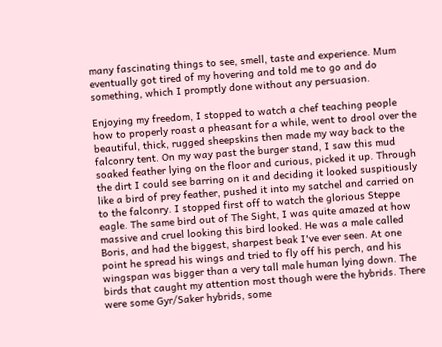many fascinating things to see, smell, taste and experience. Mum eventually got tired of my hovering and told me to go and do something, which I promptly done without any persuasion.

Enjoying my freedom, I stopped to watch a chef teaching people how to properly roast a pheasant for a while, went to drool over the beautiful, thick, rugged sheepskins then made my way back to the falconry tent. On my way past the burger stand, I saw this mud soaked feather lying on the floor and curious, picked it up. Through the dirt I could see barring on it and deciding it looked suspitiously like a bird of prey feather, pushed it into my satchel and carried on to the falconry. I stopped first off to watch the glorious Steppe eagle. The same bird out of The Sight, I was quite amazed at how massive and cruel looking this bird looked. He was a male called Boris, and had the biggest, sharpest beak I've ever seen. At one point he spread his wings and tried to fly off his perch, and his wingspan was bigger than a very tall male human lying down. The birds that caught my attention most though were the hybrids. There were some Gyr/Saker hybrids, some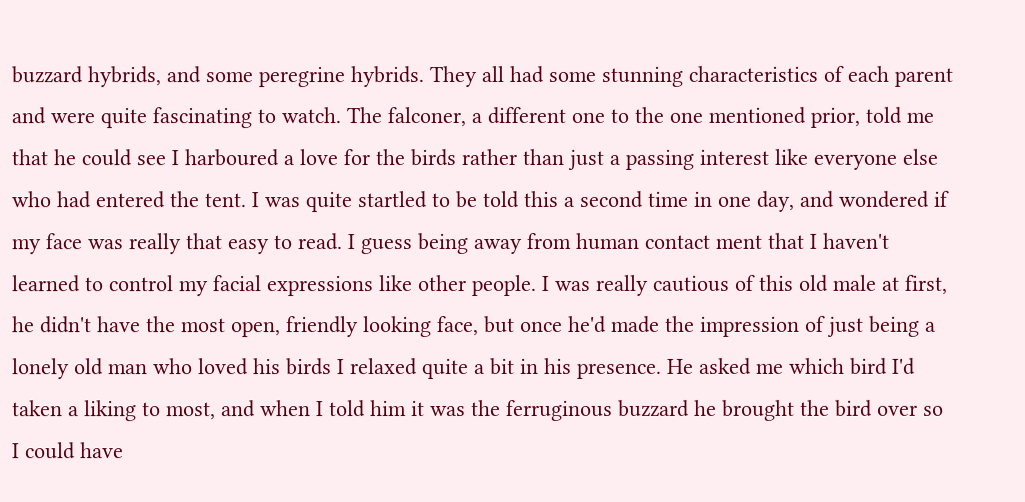buzzard hybrids, and some peregrine hybrids. They all had some stunning characteristics of each parent and were quite fascinating to watch. The falconer, a different one to the one mentioned prior, told me that he could see I harboured a love for the birds rather than just a passing interest like everyone else who had entered the tent. I was quite startled to be told this a second time in one day, and wondered if my face was really that easy to read. I guess being away from human contact ment that I haven't learned to control my facial expressions like other people. I was really cautious of this old male at first, he didn't have the most open, friendly looking face, but once he'd made the impression of just being a lonely old man who loved his birds I relaxed quite a bit in his presence. He asked me which bird I'd taken a liking to most, and when I told him it was the ferruginous buzzard he brought the bird over so I could have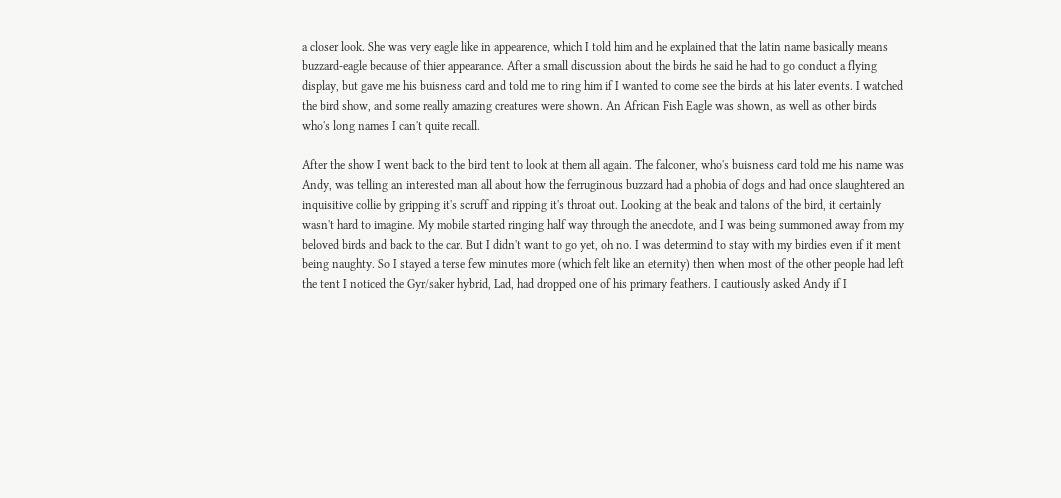a closer look. She was very eagle like in appearence, which I told him and he explained that the latin name basically means buzzard-eagle because of thier appearance. After a small discussion about the birds he said he had to go conduct a flying display, but gave me his buisness card and told me to ring him if I wanted to come see the birds at his later events. I watched the bird show, and some really amazing creatures were shown. An African Fish Eagle was shown, as well as other birds who's long names I can't quite recall.

After the show I went back to the bird tent to look at them all again. The falconer, who's buisness card told me his name was Andy, was telling an interested man all about how the ferruginous buzzard had a phobia of dogs and had once slaughtered an inquisitive collie by gripping it's scruff and ripping it's throat out. Looking at the beak and talons of the bird, it certainly wasn't hard to imagine. My mobile started ringing half way through the anecdote, and I was being summoned away from my beloved birds and back to the car. But I didn't want to go yet, oh no. I was determind to stay with my birdies even if it ment being naughty. So I stayed a terse few minutes more (which felt like an eternity) then when most of the other people had left the tent I noticed the Gyr/saker hybrid, Lad, had dropped one of his primary feathers. I cautiously asked Andy if I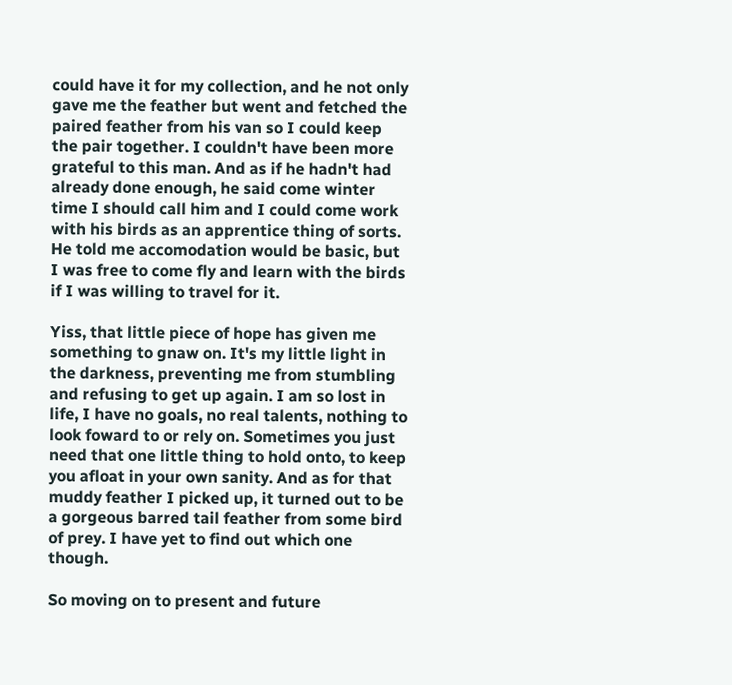could have it for my collection, and he not only gave me the feather but went and fetched the paired feather from his van so I could keep the pair together. I couldn't have been more grateful to this man. And as if he hadn't had already done enough, he said come winter time I should call him and I could come work with his birds as an apprentice thing of sorts. He told me accomodation would be basic, but I was free to come fly and learn with the birds if I was willing to travel for it.

Yiss, that little piece of hope has given me something to gnaw on. It's my little light in the darkness, preventing me from stumbling and refusing to get up again. I am so lost in life, I have no goals, no real talents, nothing to look foward to or rely on. Sometimes you just need that one little thing to hold onto, to keep you afloat in your own sanity. And as for that muddy feather I picked up, it turned out to be a gorgeous barred tail feather from some bird of prey. I have yet to find out which one though.

So moving on to present and future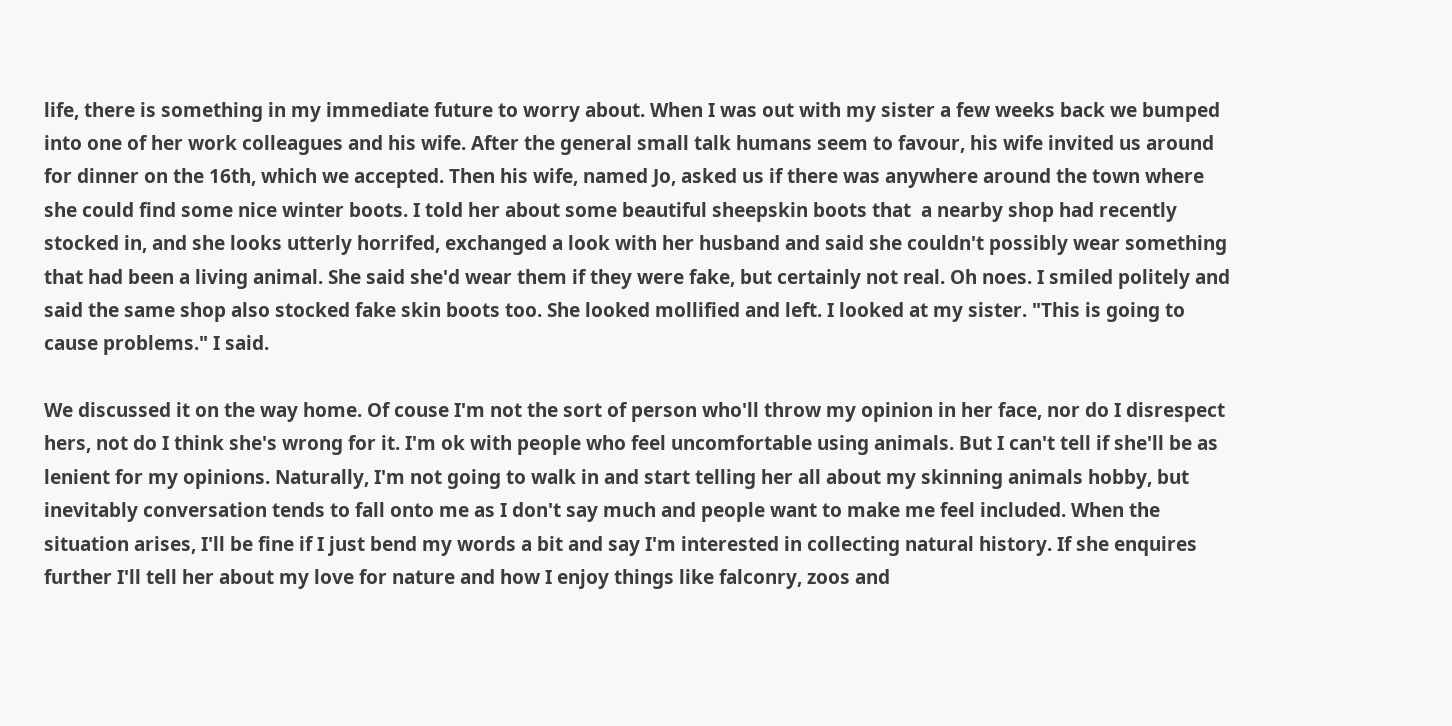life, there is something in my immediate future to worry about. When I was out with my sister a few weeks back we bumped into one of her work colleagues and his wife. After the general small talk humans seem to favour, his wife invited us around for dinner on the 16th, which we accepted. Then his wife, named Jo, asked us if there was anywhere around the town where she could find some nice winter boots. I told her about some beautiful sheepskin boots that  a nearby shop had recently stocked in, and she looks utterly horrifed, exchanged a look with her husband and said she couldn't possibly wear something that had been a living animal. She said she'd wear them if they were fake, but certainly not real. Oh noes. I smiled politely and said the same shop also stocked fake skin boots too. She looked mollified and left. I looked at my sister. "This is going to cause problems." I said.

We discussed it on the way home. Of couse I'm not the sort of person who'll throw my opinion in her face, nor do I disrespect hers, not do I think she's wrong for it. I'm ok with people who feel uncomfortable using animals. But I can't tell if she'll be as lenient for my opinions. Naturally, I'm not going to walk in and start telling her all about my skinning animals hobby, but inevitably conversation tends to fall onto me as I don't say much and people want to make me feel included. When the situation arises, I'll be fine if I just bend my words a bit and say I'm interested in collecting natural history. If she enquires further I'll tell her about my love for nature and how I enjoy things like falconry, zoos and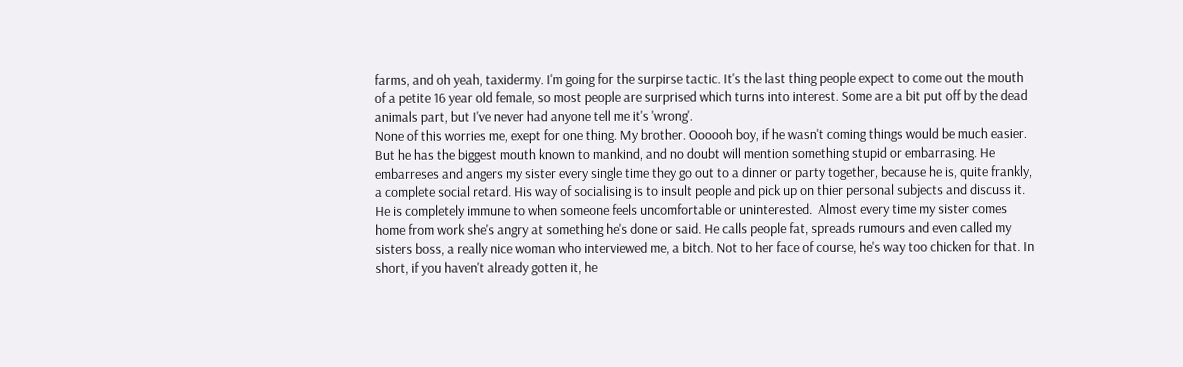farms, and oh yeah, taxidermy. I'm going for the surpirse tactic. It's the last thing people expect to come out the mouth of a petite 16 year old female, so most people are surprised which turns into interest. Some are a bit put off by the dead animals part, but I've never had anyone tell me it's 'wrong'.
None of this worries me, exept for one thing. My brother. Oooooh boy, if he wasn't coming things would be much easier. But he has the biggest mouth known to mankind, and no doubt will mention something stupid or embarrasing. He embarreses and angers my sister every single time they go out to a dinner or party together, because he is, quite frankly, a complete social retard. His way of socialising is to insult people and pick up on thier personal subjects and discuss it. He is completely immune to when someone feels uncomfortable or uninterested.  Almost every time my sister comes home from work she's angry at something he's done or said. He calls people fat, spreads rumours and even called my sisters boss, a really nice woman who interviewed me, a bitch. Not to her face of course, he's way too chicken for that. In short, if you haven't already gotten it, he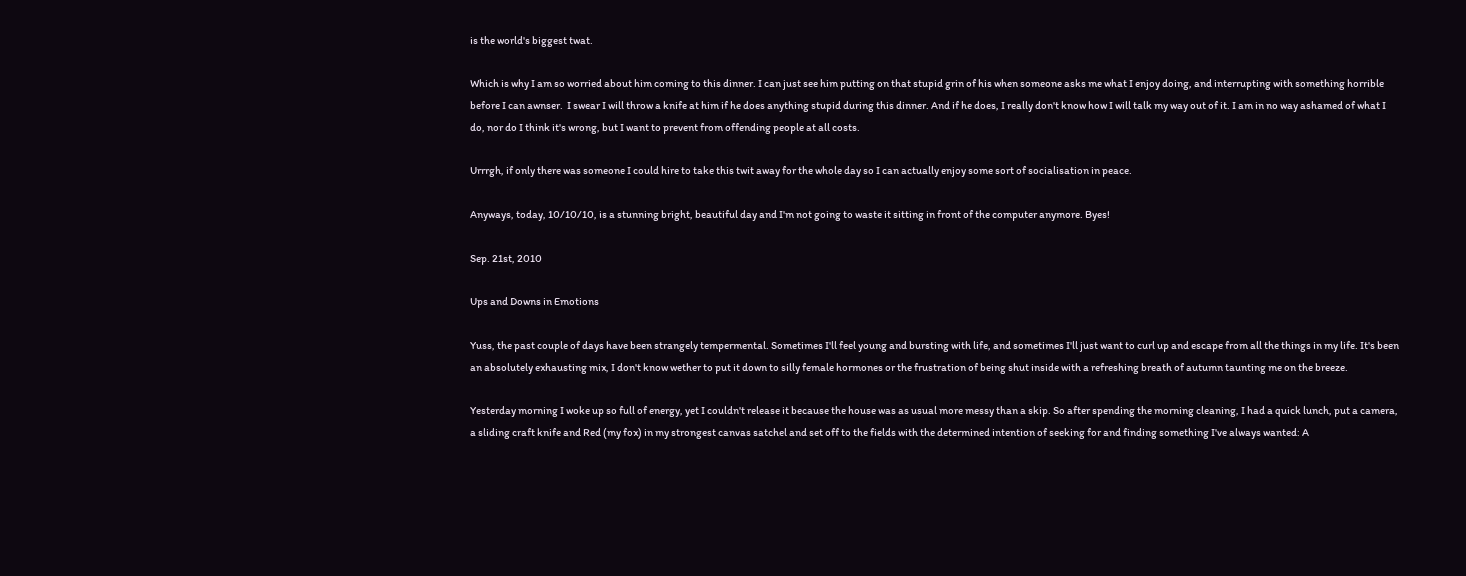is the world's biggest twat.

Which is why I am so worried about him coming to this dinner. I can just see him putting on that stupid grin of his when someone asks me what I enjoy doing, and interrupting with something horrible before I can awnser.  I swear I will throw a knife at him if he does anything stupid during this dinner. And if he does, I really don't know how I will talk my way out of it. I am in no way ashamed of what I do, nor do I think it's wrong, but I want to prevent from offending people at all costs.

Urrrgh, if only there was someone I could hire to take this twit away for the whole day so I can actually enjoy some sort of socialisation in peace.

Anyways, today, 10/10/10, is a stunning bright, beautiful day and I'm not going to waste it sitting in front of the computer anymore. Byes!

Sep. 21st, 2010

Ups and Downs in Emotions

Yuss, the past couple of days have been strangely tempermental. Sometimes I'll feel young and bursting with life, and sometimes I'll just want to curl up and escape from all the things in my life. It's been an absolutely exhausting mix, I don't know wether to put it down to silly female hormones or the frustration of being shut inside with a refreshing breath of autumn taunting me on the breeze.

Yesterday morning I woke up so full of energy, yet I couldn't release it because the house was as usual more messy than a skip. So after spending the morning cleaning, I had a quick lunch, put a camera, a sliding craft knife and Red (my fox) in my strongest canvas satchel and set off to the fields with the determined intention of seeking for and finding something I've always wanted: A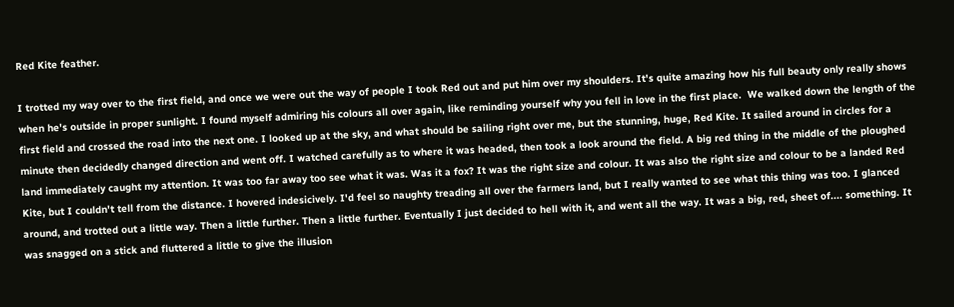Red Kite feather.

I trotted my way over to the first field, and once we were out the way of people I took Red out and put him over my shoulders. It's quite amazing how his full beauty only really shows when he's outside in proper sunlight. I found myself admiring his colours all over again, like reminding yourself why you fell in love in the first place.  We walked down the length of the first field and crossed the road into the next one. I looked up at the sky, and what should be sailing right over me, but the stunning, huge, Red Kite. It sailed around in circles for a minute then decidedly changed direction and went off. I watched carefully as to where it was headed, then took a look around the field. A big red thing in the middle of the ploughed land immediately caught my attention. It was too far away too see what it was. Was it a fox? It was the right size and colour. It was also the right size and colour to be a landed Red Kite, but I couldn't tell from the distance. I hovered indesicively. I'd feel so naughty treading all over the farmers land, but I really wanted to see what this thing was too. I glanced around, and trotted out a little way. Then a little further. Then a little further. Eventually I just decided to hell with it, and went all the way. It was a big, red, sheet of.... something. It was snagged on a stick and fluttered a little to give the illusion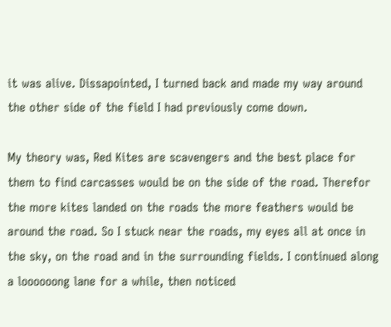it was alive. Dissapointed, I turned back and made my way around the other side of the field I had previously come down.

My theory was, Red Kites are scavengers and the best place for them to find carcasses would be on the side of the road. Therefor the more kites landed on the roads the more feathers would be around the road. So I stuck near the roads, my eyes all at once in the sky, on the road and in the surrounding fields. I continued along a loooooong lane for a while, then noticed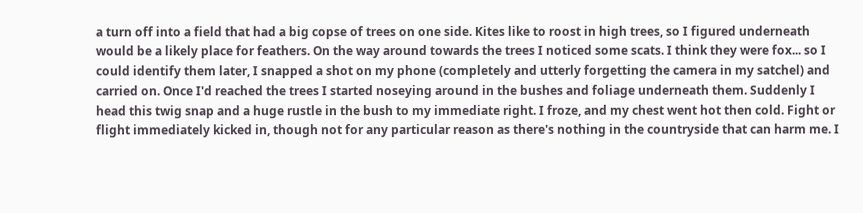a turn off into a field that had a big copse of trees on one side. Kites like to roost in high trees, so I figured underneath would be a likely place for feathers. On the way around towards the trees I noticed some scats. I think they were fox... so I could identify them later, I snapped a shot on my phone (completely and utterly forgetting the camera in my satchel) and carried on. Once I'd reached the trees I started noseying around in the bushes and foliage underneath them. Suddenly I head this twig snap and a huge rustle in the bush to my immediate right. I froze, and my chest went hot then cold. Fight or flight immediately kicked in, though not for any particular reason as there's nothing in the countryside that can harm me. I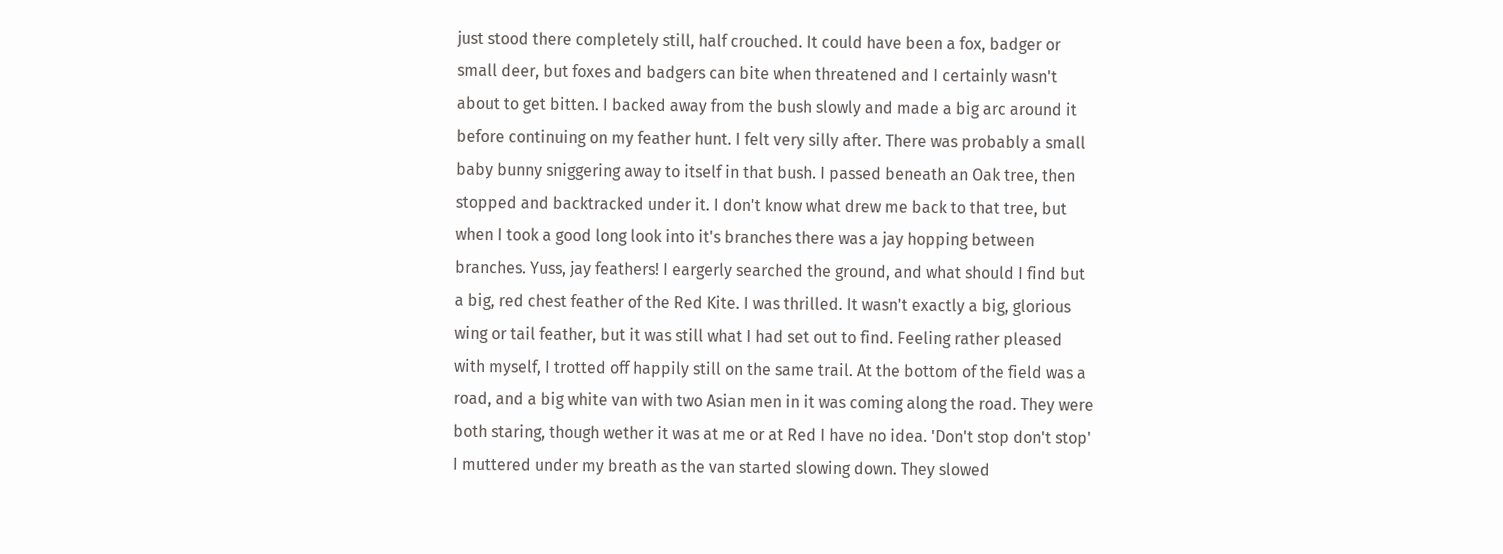just stood there completely still, half crouched. It could have been a fox, badger or small deer, but foxes and badgers can bite when threatened and I certainly wasn't about to get bitten. I backed away from the bush slowly and made a big arc around it before continuing on my feather hunt. I felt very silly after. There was probably a small baby bunny sniggering away to itself in that bush. I passed beneath an Oak tree, then stopped and backtracked under it. I don't know what drew me back to that tree, but when I took a good long look into it's branches there was a jay hopping between branches. Yuss, jay feathers! I eargerly searched the ground, and what should I find but a big, red chest feather of the Red Kite. I was thrilled. It wasn't exactly a big, glorious wing or tail feather, but it was still what I had set out to find. Feeling rather pleased with myself, I trotted off happily still on the same trail. At the bottom of the field was a road, and a big white van with two Asian men in it was coming along the road. They were both staring, though wether it was at me or at Red I have no idea. 'Don't stop don't stop' I muttered under my breath as the van started slowing down. They slowed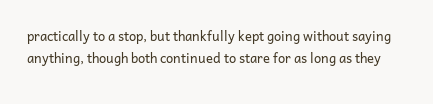practically to a stop, but thankfully kept going without saying anything, though both continued to stare for as long as they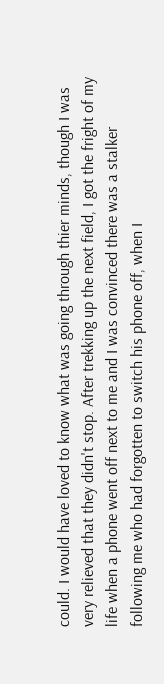could. I would have loved to know what was going through thier minds, though I was very relieved that they didn't stop. After trekking up the next field, I got the fright of my life when a phone went off next to me and I was convinced there was a stalker following me who had forgotten to switch his phone off, when I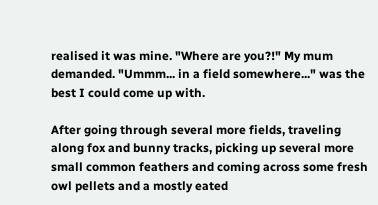realised it was mine. "Where are you?!" My mum demanded. "Ummm... in a field somewhere..." was the best I could come up with.

After going through several more fields, traveling along fox and bunny tracks, picking up several more small common feathers and coming across some fresh owl pellets and a mostly eated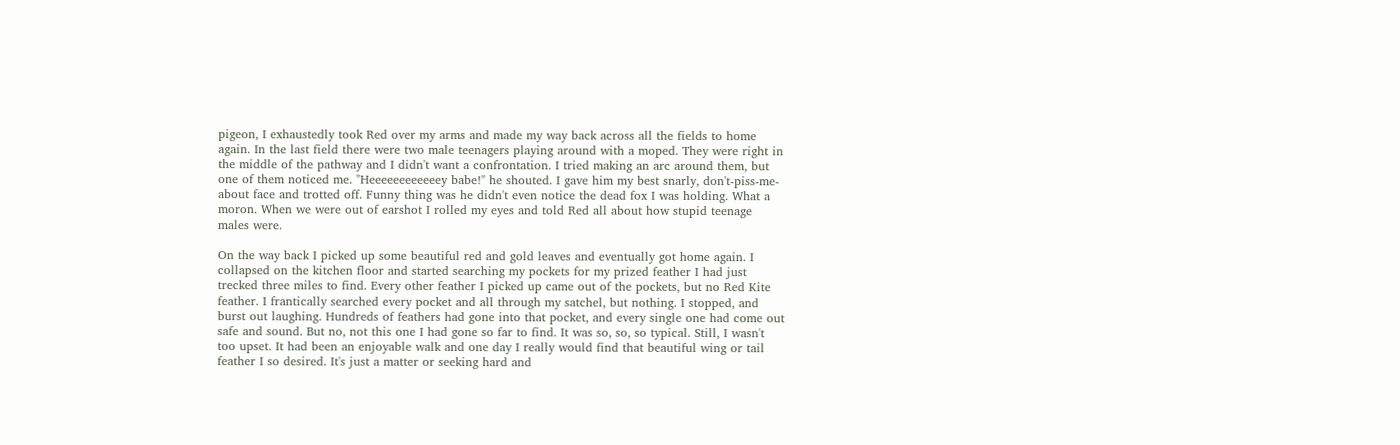pigeon, I exhaustedly took Red over my arms and made my way back across all the fields to home again. In the last field there were two male teenagers playing around with a moped. They were right in the middle of the pathway and I didn't want a confrontation. I tried making an arc around them, but one of them noticed me. "Heeeeeeeeeeeey babe!" he shouted. I gave him my best snarly, don't-piss-me-about face and trotted off. Funny thing was he didn't even notice the dead fox I was holding. What a moron. When we were out of earshot I rolled my eyes and told Red all about how stupid teenage males were.

On the way back I picked up some beautiful red and gold leaves and eventually got home again. I collapsed on the kitchen floor and started searching my pockets for my prized feather I had just trecked three miles to find. Every other feather I picked up came out of the pockets, but no Red Kite feather. I frantically searched every pocket and all through my satchel, but nothing. I stopped, and burst out laughing. Hundreds of feathers had gone into that pocket, and every single one had come out safe and sound. But no, not this one I had gone so far to find. It was so, so, so typical. Still, I wasn't too upset. It had been an enjoyable walk and one day I really would find that beautiful wing or tail feather I so desired. It's just a matter or seeking hard and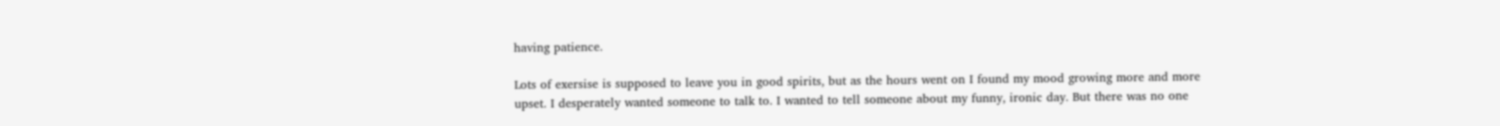having patience.

Lots of exersise is supposed to leave you in good spirits, but as the hours went on I found my mood growing more and more upset. I desperately wanted someone to talk to. I wanted to tell someone about my funny, ironic day. But there was no one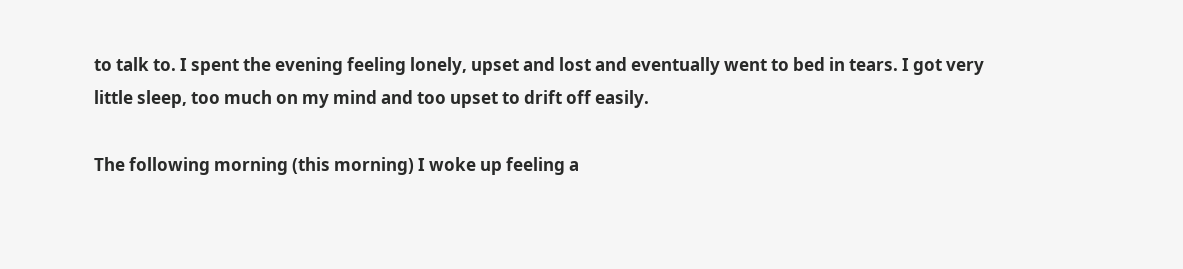to talk to. I spent the evening feeling lonely, upset and lost and eventually went to bed in tears. I got very little sleep, too much on my mind and too upset to drift off easily.

The following morning (this morning) I woke up feeling a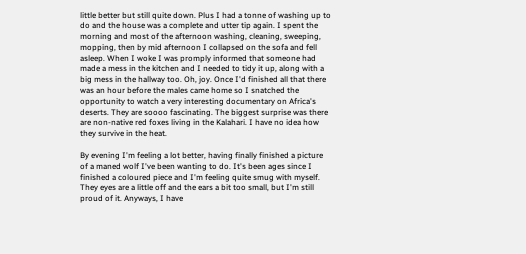little better but still quite down. Plus I had a tonne of washing up to do and the house was a complete and utter tip again. I spent the morning and most of the afternoon washing, cleaning, sweeping, mopping, then by mid afternoon I collapsed on the sofa and fell asleep. When I woke I was promply informed that someone had made a mess in the kitchen and I needed to tidy it up, along with a big mess in the hallway too. Oh, joy. Once I'd finished all that there was an hour before the males came home so I snatched the opportunity to watch a very interesting documentary on Africa's deserts. They are soooo fascinating. The biggest surprise was there are non-native red foxes living in the Kalahari. I have no idea how they survive in the heat.

By evening I'm feeling a lot better, having finally finished a picture of a maned wolf I've been wanting to do. It's been ages since I finished a coloured piece and I'm feeling quite smug with myself. They eyes are a little off and the ears a bit too small, but I'm still proud of it. Anyways, I have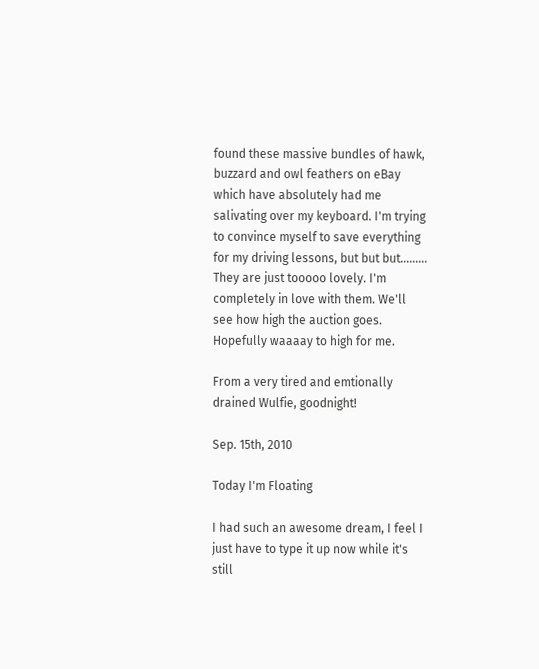found these massive bundles of hawk, buzzard and owl feathers on eBay which have absolutely had me salivating over my keyboard. I'm trying to convince myself to save everything for my driving lessons, but but but......... They are just tooooo lovely. I'm completely in love with them. We'll see how high the auction goes. Hopefully waaaay to high for me.

From a very tired and emtionally drained Wulfie, goodnight!

Sep. 15th, 2010

Today I'm Floating

I had such an awesome dream, I feel I just have to type it up now while it's still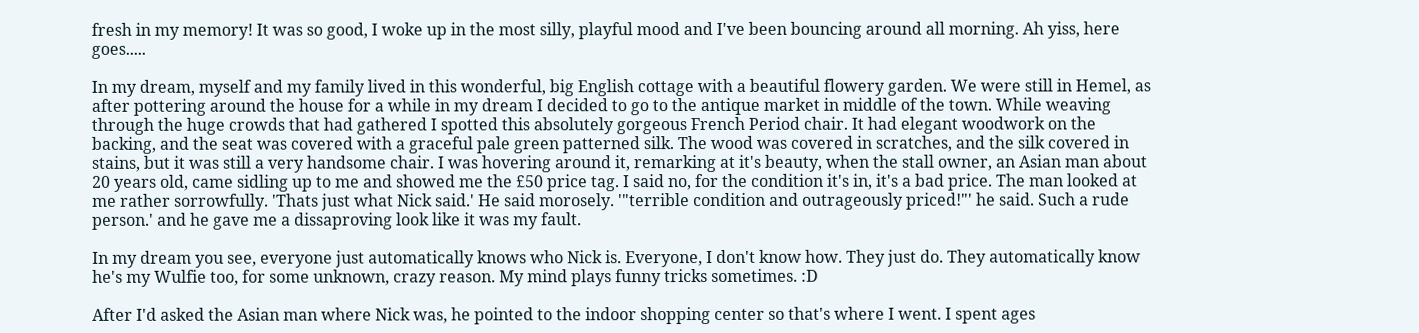fresh in my memory! It was so good, I woke up in the most silly, playful mood and I've been bouncing around all morning. Ah yiss, here goes.....

In my dream, myself and my family lived in this wonderful, big English cottage with a beautiful flowery garden. We were still in Hemel, as after pottering around the house for a while in my dream I decided to go to the antique market in middle of the town. While weaving through the huge crowds that had gathered I spotted this absolutely gorgeous French Period chair. It had elegant woodwork on the backing, and the seat was covered with a graceful pale green patterned silk. The wood was covered in scratches, and the silk covered in stains, but it was still a very handsome chair. I was hovering around it, remarking at it's beauty, when the stall owner, an Asian man about 20 years old, came sidling up to me and showed me the £50 price tag. I said no, for the condition it's in, it's a bad price. The man looked at me rather sorrowfully. 'Thats just what Nick said.' He said morosely. '"terrible condition and outrageously priced!"' he said. Such a rude person.' and he gave me a dissaproving look like it was my fault.

In my dream you see, everyone just automatically knows who Nick is. Everyone, I don't know how. They just do. They automatically know he's my Wulfie too, for some unknown, crazy reason. My mind plays funny tricks sometimes. :D

After I'd asked the Asian man where Nick was, he pointed to the indoor shopping center so that's where I went. I spent ages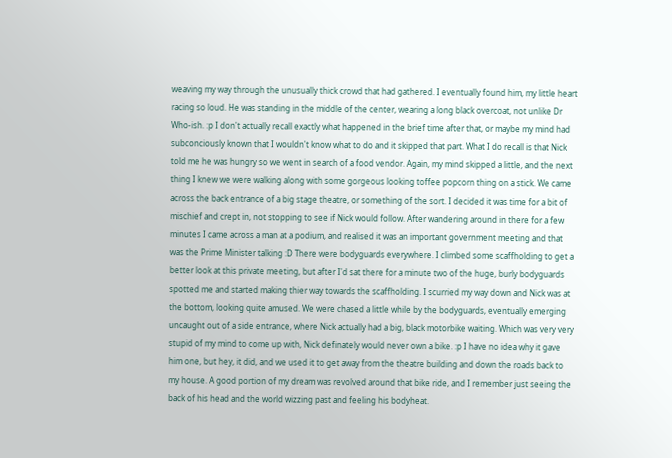weaving my way through the unusually thick crowd that had gathered. I eventually found him, my little heart racing so loud. He was standing in the middle of the center, wearing a long black overcoat, not unlike Dr Who-ish. :p I don't actually recall exactly what happened in the brief time after that, or maybe my mind had subconciously known that I wouldn't know what to do and it skipped that part. What I do recall is that Nick told me he was hungry so we went in search of a food vendor. Again, my mind skipped a little, and the next thing I knew we were walking along with some gorgeous looking toffee popcorn thing on a stick. We came across the back entrance of a big stage theatre, or something of the sort. I decided it was time for a bit of mischief and crept in, not stopping to see if Nick would follow. After wandering around in there for a few minutes I came across a man at a podium, and realised it was an important government meeting and that was the Prime Minister talking :D There were bodyguards everywhere. I climbed some scaffholding to get a better look at this private meeting, but after I'd sat there for a minute two of the huge, burly bodyguards spotted me and started making thier way towards the scaffholding. I scurried my way down and Nick was at the bottom, looking quite amused. We were chased a little while by the bodyguards, eventually emerging uncaught out of a side entrance, where Nick actually had a big, black motorbike waiting. Which was very very stupid of my mind to come up with, Nick definately would never own a bike. :p I have no idea why it gave him one, but hey, it did, and we used it to get away from the theatre building and down the roads back to my house. A good portion of my dream was revolved around that bike ride, and I remember just seeing the back of his head and the world wizzing past and feeling his bodyheat.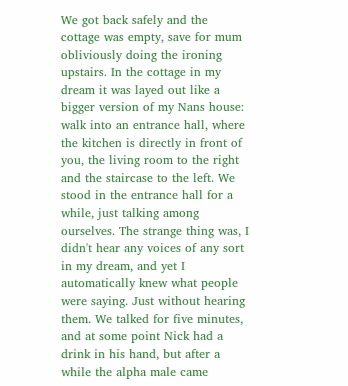We got back safely and the cottage was empty, save for mum obliviously doing the ironing upstairs. In the cottage in my dream it was layed out like a bigger version of my Nans house: walk into an entrance hall, where the kitchen is directly in front of you, the living room to the right and the staircase to the left. We stood in the entrance hall for a while, just talking among ourselves. The strange thing was, I didn't hear any voices of any sort in my dream, and yet I automatically knew what people were saying. Just without hearing them. We talked for five minutes, and at some point Nick had a drink in his hand, but after a while the alpha male came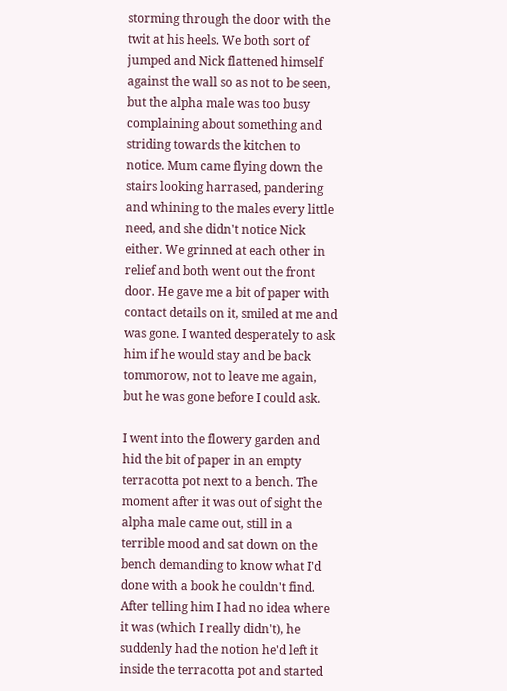storming through the door with the twit at his heels. We both sort of jumped and Nick flattened himself against the wall so as not to be seen, but the alpha male was too busy complaining about something and striding towards the kitchen to notice. Mum came flying down the stairs looking harrased, pandering and whining to the males every little need, and she didn't notice Nick either. We grinned at each other in relief and both went out the front door. He gave me a bit of paper with contact details on it, smiled at me and was gone. I wanted desperately to ask him if he would stay and be back tommorow, not to leave me again, but he was gone before I could ask.

I went into the flowery garden and hid the bit of paper in an empty terracotta pot next to a bench. The moment after it was out of sight the alpha male came out, still in a terrible mood and sat down on the bench demanding to know what I'd done with a book he couldn't find. After telling him I had no idea where it was (which I really didn't), he suddenly had the notion he'd left it inside the terracotta pot and started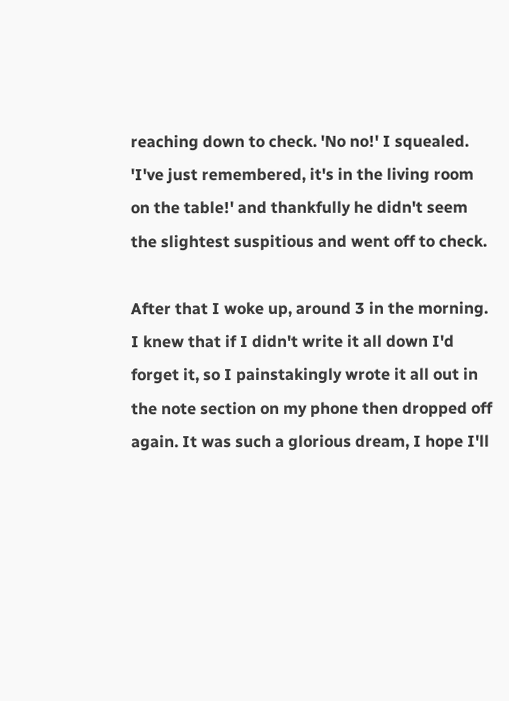reaching down to check. 'No no!' I squealed. 'I've just remembered, it's in the living room on the table!' and thankfully he didn't seem the slightest suspitious and went off to check.

After that I woke up, around 3 in the morning. I knew that if I didn't write it all down I'd forget it, so I painstakingly wrote it all out in the note section on my phone then dropped off again. It was such a glorious dream, I hope I'll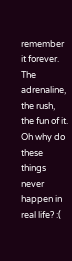remember it forever. The adrenaline, the rush, the fun of it. Oh why do these things never happen in real life? :(